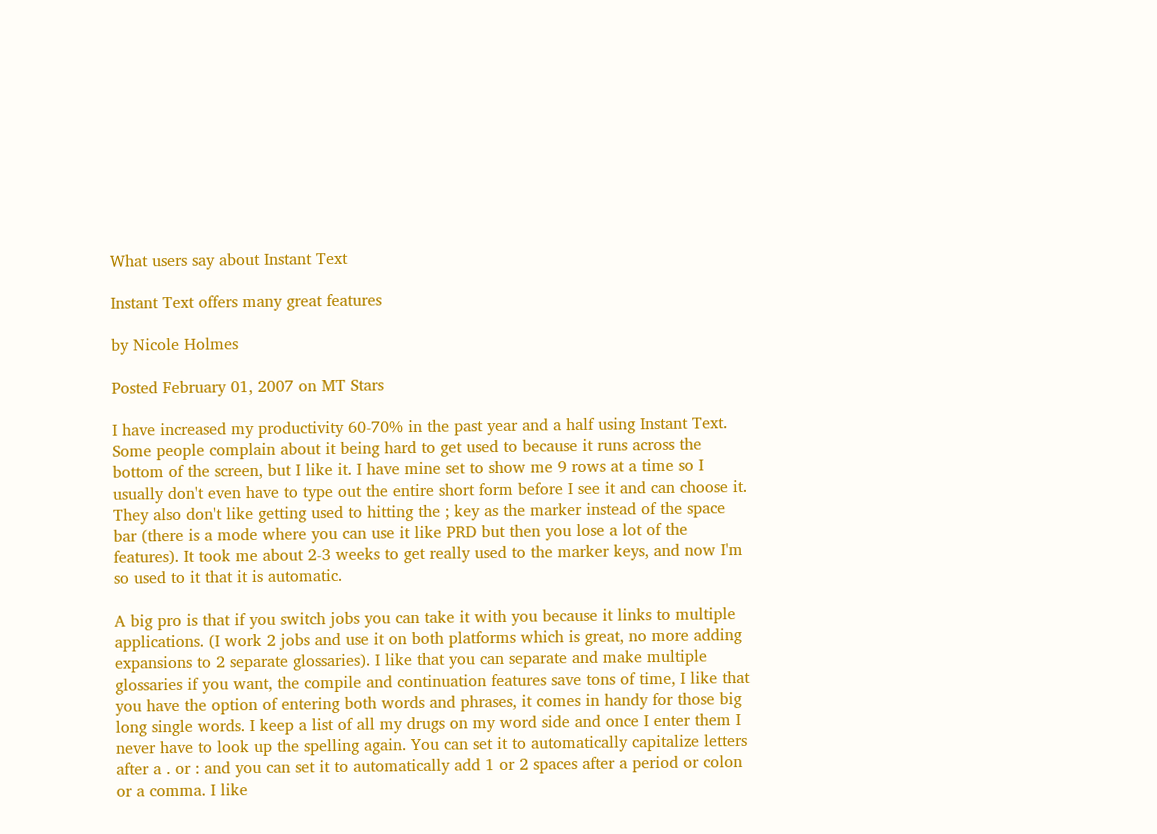What users say about Instant Text

Instant Text offers many great features

by Nicole Holmes

Posted February 01, 2007 on MT Stars

I have increased my productivity 60-70% in the past year and a half using Instant Text. Some people complain about it being hard to get used to because it runs across the bottom of the screen, but I like it. I have mine set to show me 9 rows at a time so I usually don't even have to type out the entire short form before I see it and can choose it. They also don't like getting used to hitting the ; key as the marker instead of the space bar (there is a mode where you can use it like PRD but then you lose a lot of the features). It took me about 2-3 weeks to get really used to the marker keys, and now I'm so used to it that it is automatic.

A big pro is that if you switch jobs you can take it with you because it links to multiple applications. (I work 2 jobs and use it on both platforms which is great, no more adding expansions to 2 separate glossaries). I like that you can separate and make multiple glossaries if you want, the compile and continuation features save tons of time, I like that you have the option of entering both words and phrases, it comes in handy for those big long single words. I keep a list of all my drugs on my word side and once I enter them I never have to look up the spelling again. You can set it to automatically capitalize letters after a . or : and you can set it to automatically add 1 or 2 spaces after a period or colon or a comma. I like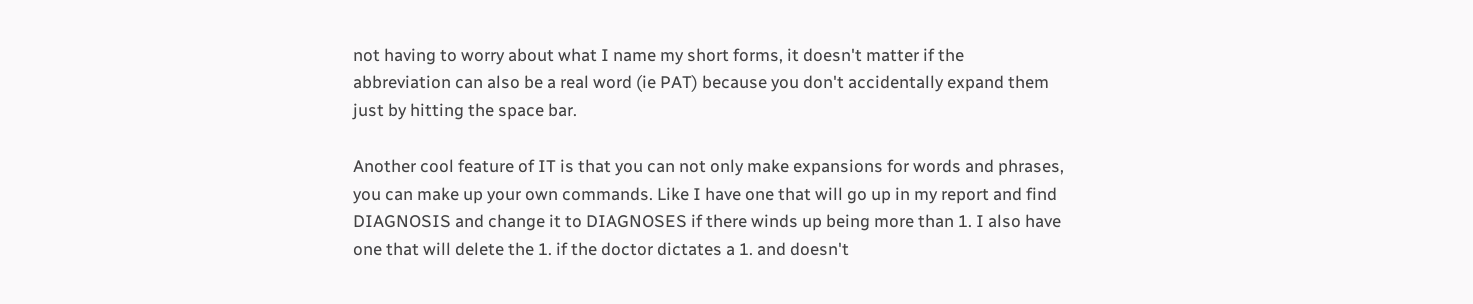not having to worry about what I name my short forms, it doesn't matter if the abbreviation can also be a real word (ie PAT) because you don't accidentally expand them just by hitting the space bar.

Another cool feature of IT is that you can not only make expansions for words and phrases, you can make up your own commands. Like I have one that will go up in my report and find DIAGNOSIS and change it to DIAGNOSES if there winds up being more than 1. I also have one that will delete the 1. if the doctor dictates a 1. and doesn't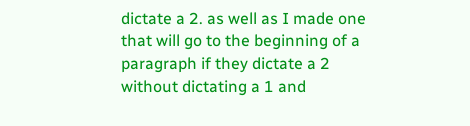dictate a 2. as well as I made one that will go to the beginning of a paragraph if they dictate a 2 without dictating a 1 and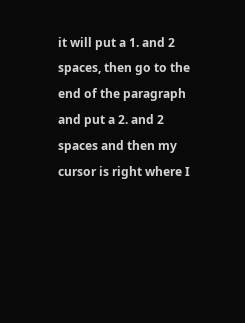it will put a 1. and 2 spaces, then go to the end of the paragraph and put a 2. and 2 spaces and then my cursor is right where I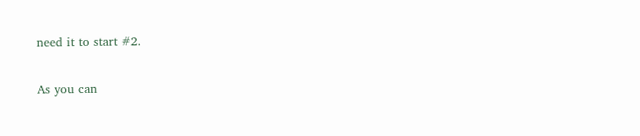need it to start #2.

As you can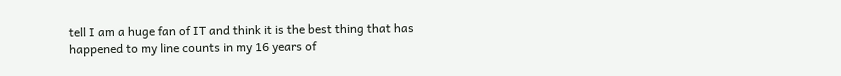tell I am a huge fan of IT and think it is the best thing that has happened to my line counts in my 16 years of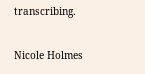transcribing.

Nicole Holmes